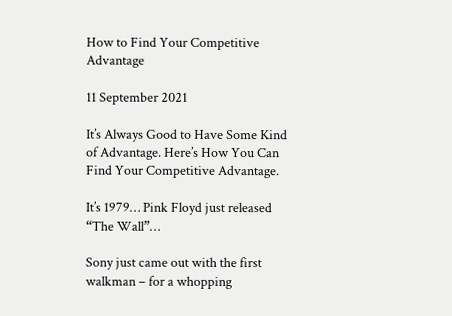How to Find Your Competitive Advantage

11 September 2021

It’s Always Good to Have Some Kind of Advantage. Here’s How You Can Find Your Competitive Advantage.

It’s 1979… Pink Floyd just released “The Wall”…

Sony just came out with the first walkman – for a whopping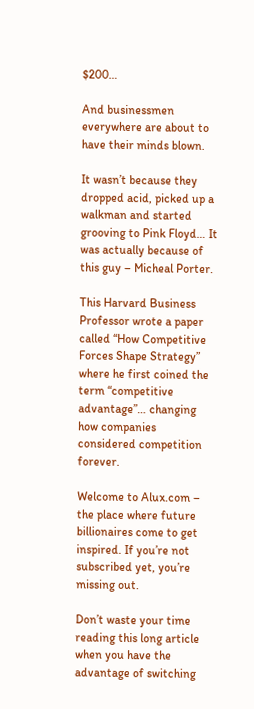$200…

And businessmen everywhere are about to have their minds blown.

It wasn’t because they dropped acid, picked up a walkman and started grooving to Pink Floyd… It was actually because of this guy – Micheal Porter.

This Harvard Business Professor wrote a paper called “How Competitive Forces Shape Strategy” where he first coined the term “competitive advantage”… changing how companies considered competition forever.

Welcome to Alux.com – the place where future billionaires come to get inspired. If you’re not subscribed yet, you’re missing out.

Don’t waste your time reading this long article when you have the advantage of switching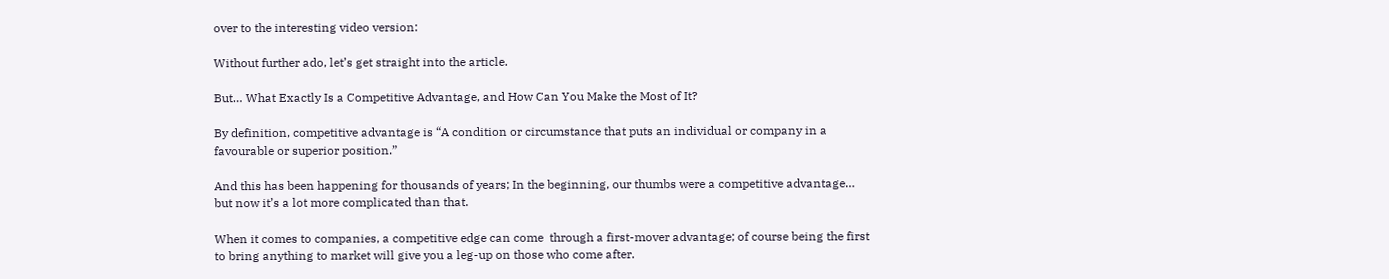over to the interesting video version:

Without further ado, let’s get straight into the article.

But… What Exactly Is a Competitive Advantage, and How Can You Make the Most of It?

By definition, competitive advantage is “A condition or circumstance that puts an individual or company in a favourable or superior position.”

And this has been happening for thousands of years; In the beginning, our thumbs were a competitive advantage… but now it’s a lot more complicated than that.

When it comes to companies, a competitive edge can come  through a first-mover advantage; of course being the first to bring anything to market will give you a leg-up on those who come after.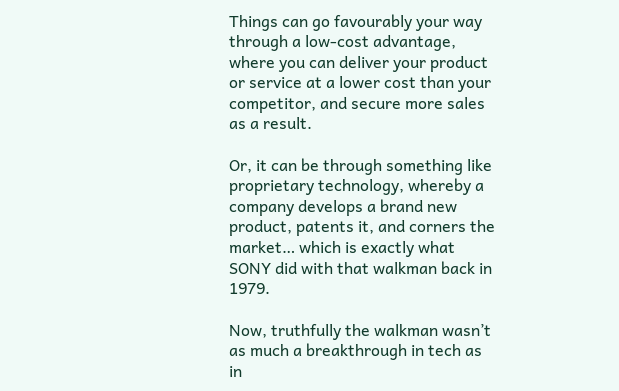Things can go favourably your way through a low-cost advantage, where you can deliver your product or service at a lower cost than your competitor, and secure more sales as a result.

Or, it can be through something like proprietary technology, whereby a company develops a brand new product, patents it, and corners the market… which is exactly what SONY did with that walkman back in 1979.

Now, truthfully the walkman wasn’t as much a breakthrough in tech as in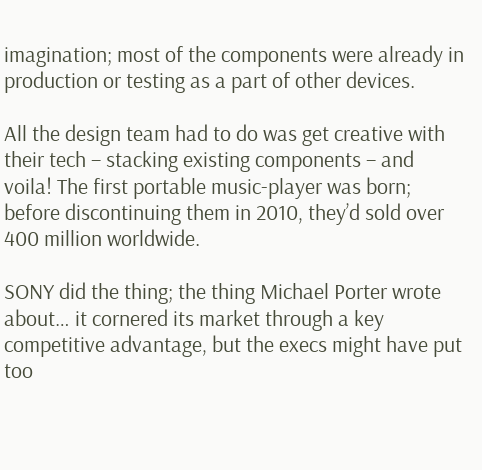imagination; most of the components were already in production or testing as a part of other devices.

All the design team had to do was get creative with their tech – stacking existing components – and voila! The first portable music-player was born; before discontinuing them in 2010, they’d sold over 400 million worldwide.

SONY did the thing; the thing Michael Porter wrote about… it cornered its market through a key competitive advantage, but the execs might have put too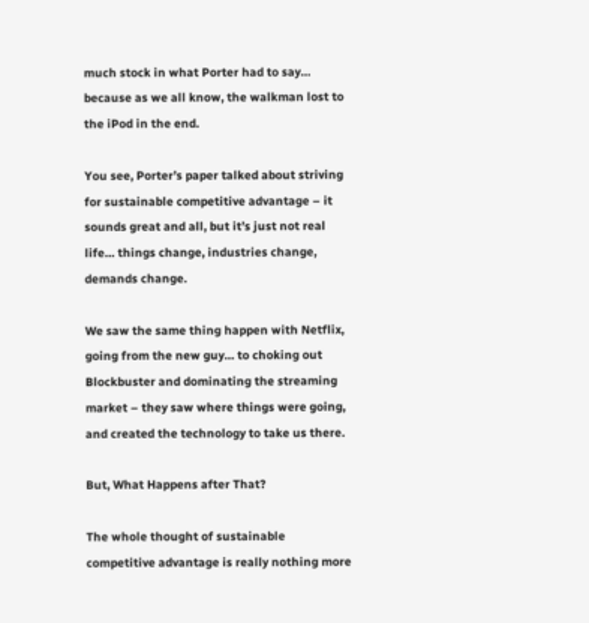much stock in what Porter had to say… because as we all know, the walkman lost to the iPod in the end.

You see, Porter’s paper talked about striving for sustainable competitive advantage – it sounds great and all, but it’s just not real life… things change, industries change, demands change.

We saw the same thing happen with Netflix, going from the new guy… to choking out Blockbuster and dominating the streaming market – they saw where things were going, and created the technology to take us there.

But, What Happens after That?

The whole thought of sustainable competitive advantage is really nothing more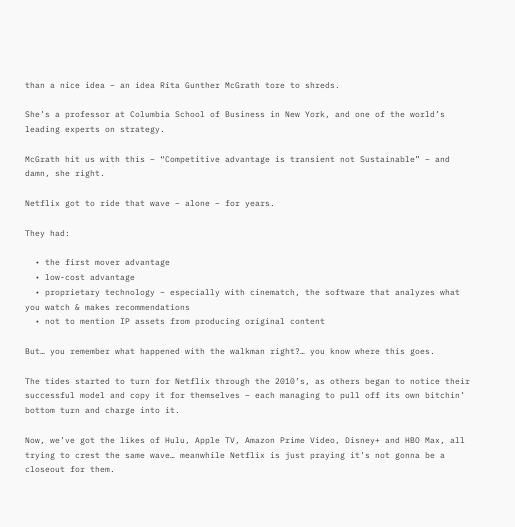than a nice idea – an idea Rita Gunther McGrath tore to shreds.

She’s a professor at Columbia School of Business in New York, and one of the world’s leading experts on strategy.

McGrath hit us with this – “Competitive advantage is transient not Sustainable” – and damn, she right.

Netflix got to ride that wave – alone – for years.

They had:

  • the first mover advantage
  • low-cost advantage
  • proprietary technology – especially with cinematch, the software that analyzes what you watch & makes recommendations
  • not to mention IP assets from producing original content

But… you remember what happened with the walkman right?… you know where this goes.

The tides started to turn for Netflix through the 2010’s, as others began to notice their successful model and copy it for themselves – each managing to pull off its own bitchin’ bottom turn and charge into it.

Now, we’ve got the likes of Hulu, Apple TV, Amazon Prime Video, Disney+ and HBO Max, all trying to crest the same wave… meanwhile Netflix is just praying it’s not gonna be a closeout for them.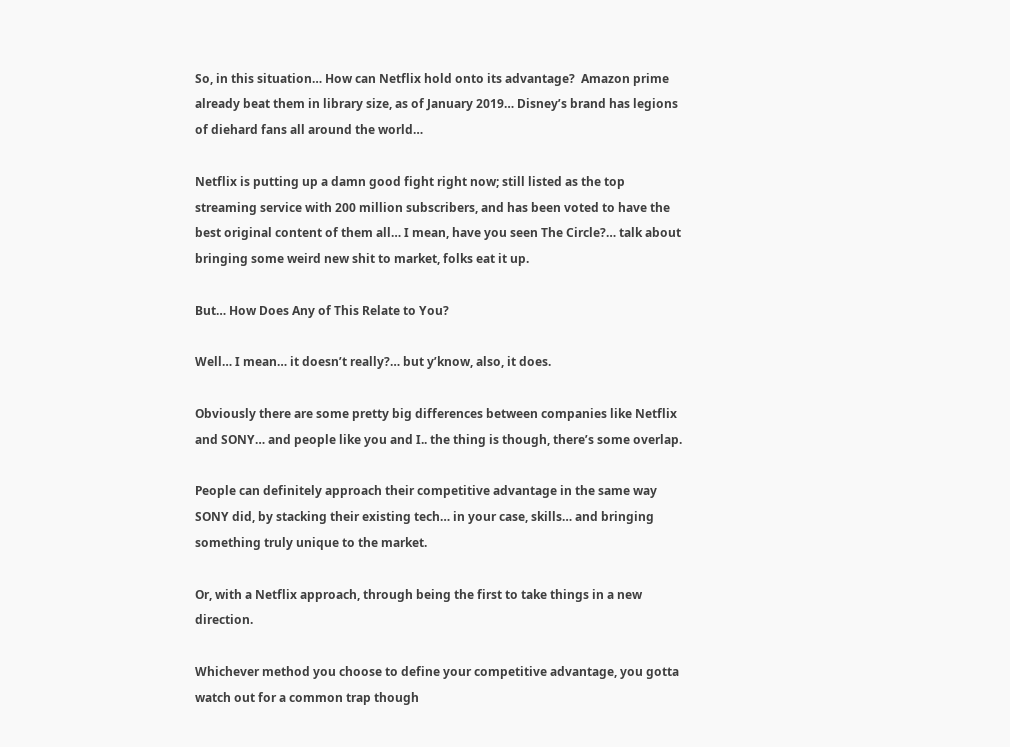So, in this situation… How can Netflix hold onto its advantage?  Amazon prime already beat them in library size, as of January 2019… Disney’s brand has legions of diehard fans all around the world…

Netflix is putting up a damn good fight right now; still listed as the top streaming service with 200 million subscribers, and has been voted to have the best original content of them all… I mean, have you seen The Circle?… talk about bringing some weird new shit to market, folks eat it up.

But… How Does Any of This Relate to You?

Well… I mean… it doesn’t really?… but y’know, also, it does.

Obviously there are some pretty big differences between companies like Netflix and SONY… and people like you and I.. the thing is though, there’s some overlap.

People can definitely approach their competitive advantage in the same way SONY did, by stacking their existing tech… in your case, skills… and bringing something truly unique to the market.

Or, with a Netflix approach, through being the first to take things in a new direction.

Whichever method you choose to define your competitive advantage, you gotta watch out for a common trap though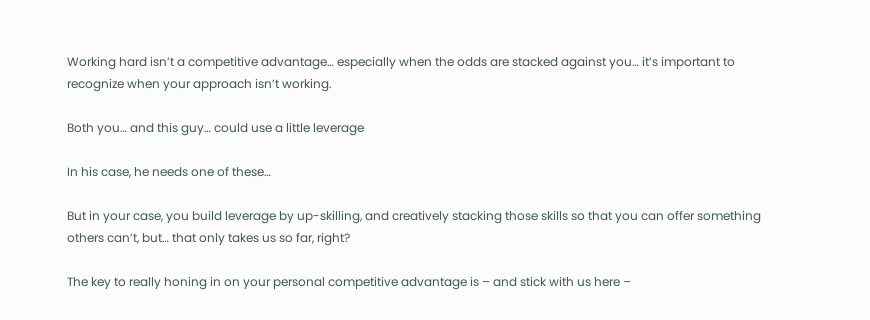Working hard isn’t a competitive advantage… especially when the odds are stacked against you… it’s important to recognize when your approach isn’t working.

Both you… and this guy… could use a little leverage

In his case, he needs one of these…

But in your case, you build leverage by up-skilling, and creatively stacking those skills so that you can offer something others can’t, but… that only takes us so far, right?

The key to really honing in on your personal competitive advantage is – and stick with us here –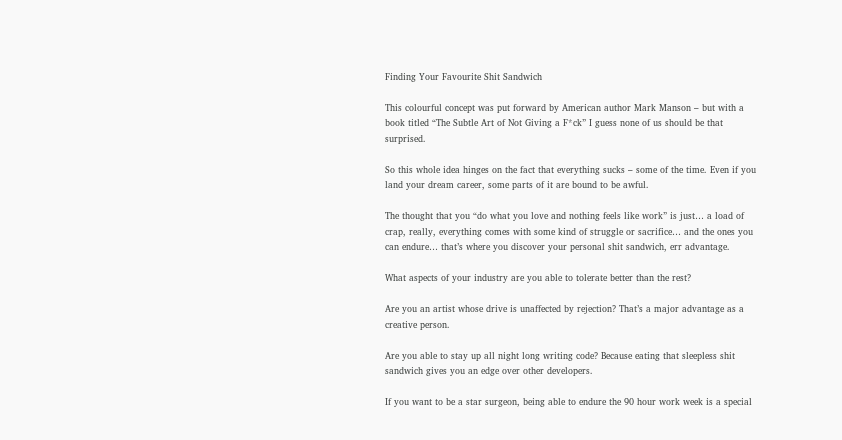Finding Your Favourite Shit Sandwich

This colourful concept was put forward by American author Mark Manson – but with a book titled “The Subtle Art of Not Giving a F*ck” I guess none of us should be that surprised.

So this whole idea hinges on the fact that everything sucks – some of the time. Even if you land your dream career, some parts of it are bound to be awful.

The thought that you “do what you love and nothing feels like work” is just… a load of crap, really, everything comes with some kind of struggle or sacrifice… and the ones you can endure… that’s where you discover your personal shit sandwich, err advantage.

What aspects of your industry are you able to tolerate better than the rest?

Are you an artist whose drive is unaffected by rejection? That’s a major advantage as a creative person.

Are you able to stay up all night long writing code? Because eating that sleepless shit sandwich gives you an edge over other developers.

If you want to be a star surgeon, being able to endure the 90 hour work week is a special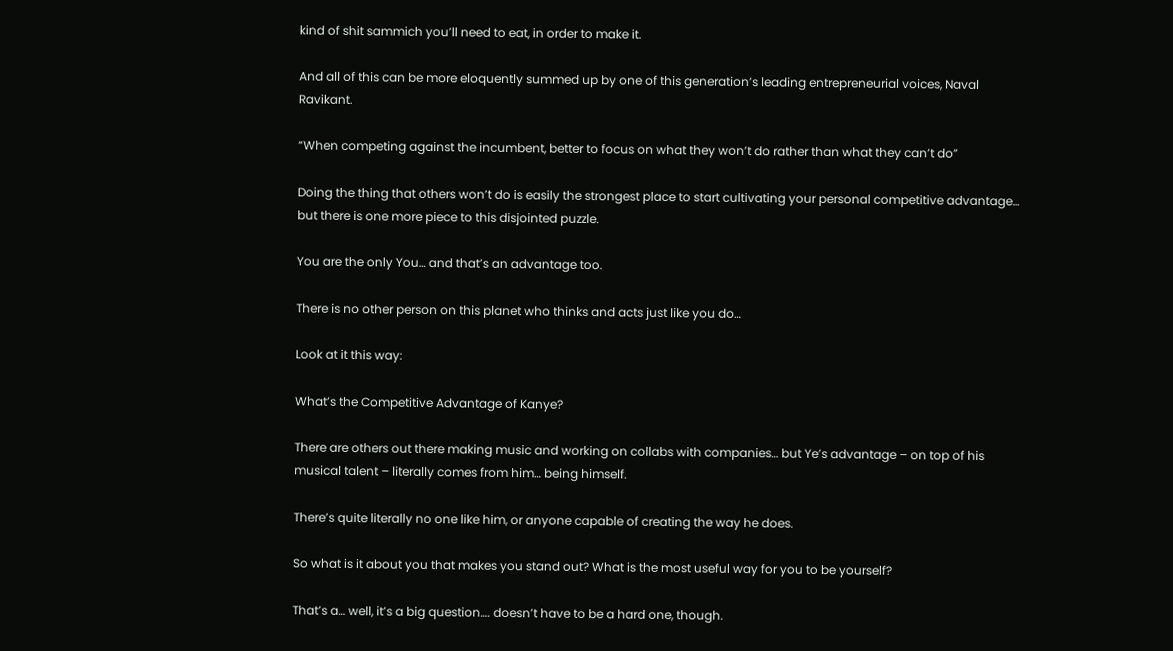kind of shit sammich you’ll need to eat, in order to make it.

And all of this can be more eloquently summed up by one of this generation’s leading entrepreneurial voices, Naval Ravikant.

“When competing against the incumbent, better to focus on what they won’t do rather than what they can’t do”

Doing the thing that others won’t do is easily the strongest place to start cultivating your personal competitive advantage… but there is one more piece to this disjointed puzzle.

You are the only You… and that’s an advantage too.

There is no other person on this planet who thinks and acts just like you do…

Look at it this way:

What’s the Competitive Advantage of Kanye?

There are others out there making music and working on collabs with companies… but Ye’s advantage – on top of his musical talent – literally comes from him… being himself.

There’s quite literally no one like him, or anyone capable of creating the way he does.

So what is it about you that makes you stand out? What is the most useful way for you to be yourself?

That’s a… well, it’s a big question…. doesn’t have to be a hard one, though.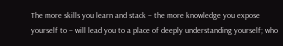The more skills you learn and stack – the more knowledge you expose yourself to – will lead you to a place of deeply understanding yourself; who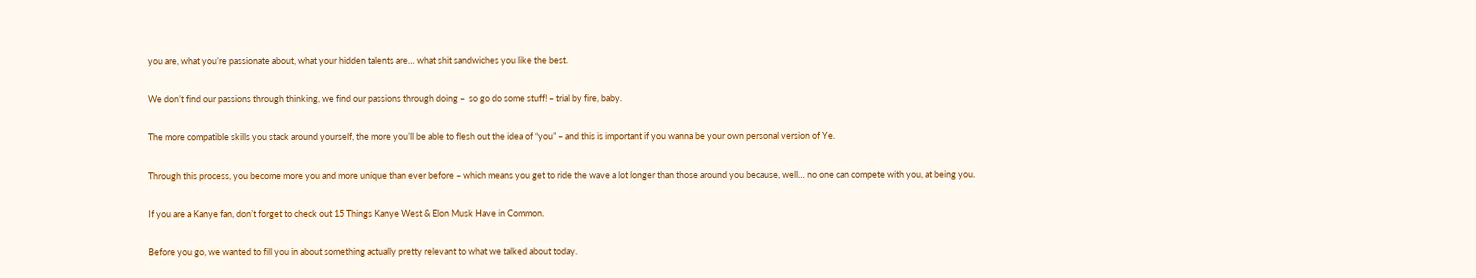you are, what you’re passionate about, what your hidden talents are… what shit sandwiches you like the best.

We don’t find our passions through thinking, we find our passions through doing –  so go do some stuff! – trial by fire, baby.

The more compatible skills you stack around yourself, the more you’ll be able to flesh out the idea of “you” – and this is important if you wanna be your own personal version of Ye.

Through this process, you become more you and more unique than ever before – which means you get to ride the wave a lot longer than those around you because, well… no one can compete with you, at being you.

If you are a Kanye fan, don’t forget to check out 15 Things Kanye West & Elon Musk Have in Common.

Before you go, we wanted to fill you in about something actually pretty relevant to what we talked about today.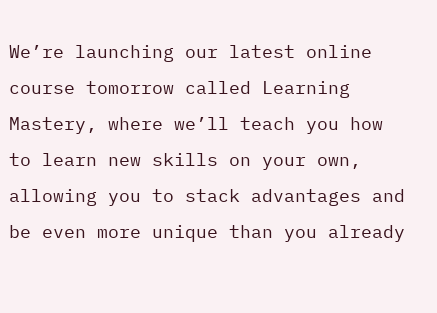We’re launching our latest online course tomorrow called Learning Mastery, where we’ll teach you how to learn new skills on your own, allowing you to stack advantages and be even more unique than you already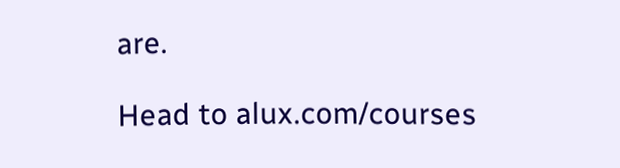are.

Head to alux.com/courses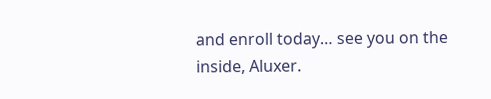and enroll today… see you on the inside, Aluxer.